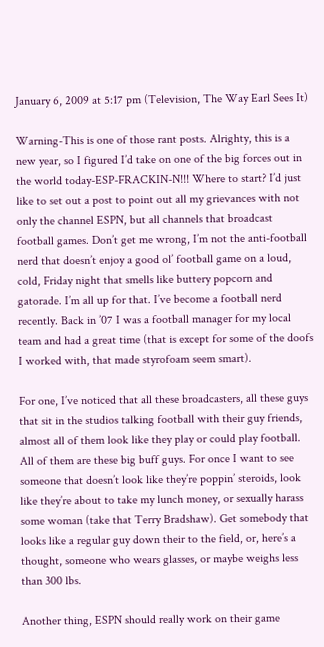January 6, 2009 at 5:17 pm (Television, The Way Earl Sees It)

Warning-This is one of those rant posts. Alrighty, this is a new year, so I figured I’d take on one of the big forces out in the world today-ESP-FRACKIN-N!!! Where to start? I’d just like to set out a post to point out all my grievances with not only the channel ESPN, but all channels that broadcast football games. Don’t get me wrong, I’m not the anti-football nerd that doesn’t enjoy a good ol’ football game on a loud, cold, Friday night that smells like buttery popcorn and gatorade. I’m all up for that. I’ve become a football nerd recently. Back in ’07 I was a football manager for my local team and had a great time (that is except for some of the doofs I worked with, that made styrofoam seem smart).

For one, I’ve noticed that all these broadcasters, all these guys that sit in the studios talking football with their guy friends, almost all of them look like they play or could play football. All of them are these big buff guys. For once I want to see someone that doesn’t look like they’re poppin’ steroids, look like they’re about to take my lunch money, or sexually harass some woman (take that Terry Bradshaw). Get somebody that looks like a regular guy down their to the field, or, here’s a thought, someone who wears glasses, or maybe weighs less than 300 lbs.

Another thing, ESPN should really work on their game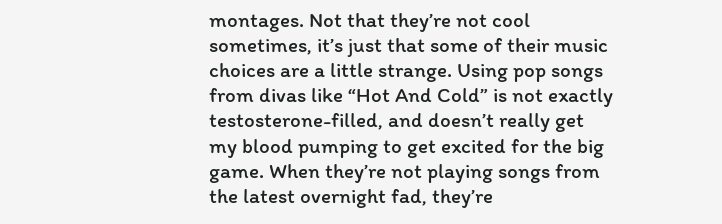montages. Not that they’re not cool sometimes, it’s just that some of their music choices are a little strange. Using pop songs from divas like “Hot And Cold” is not exactly testosterone-filled, and doesn’t really get my blood pumping to get excited for the big game. When they’re not playing songs from the latest overnight fad, they’re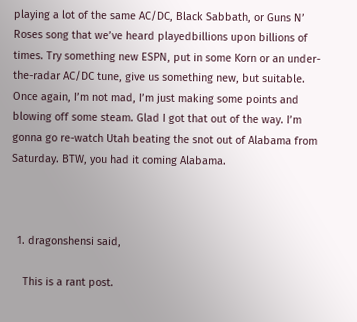playing a lot of the same AC/DC, Black Sabbath, or Guns N’ Roses song that we’ve heard playedbillions upon billions of times. Try something new ESPN, put in some Korn or an under-the-radar AC/DC tune, give us something new, but suitable. Once again, I’m not mad, I’m just making some points and blowing off some steam. Glad I got that out of the way. I’m gonna go re-watch Utah beating the snot out of Alabama from Saturday. BTW, you had it coming Alabama.



  1. dragonshensi said,

    This is a rant post.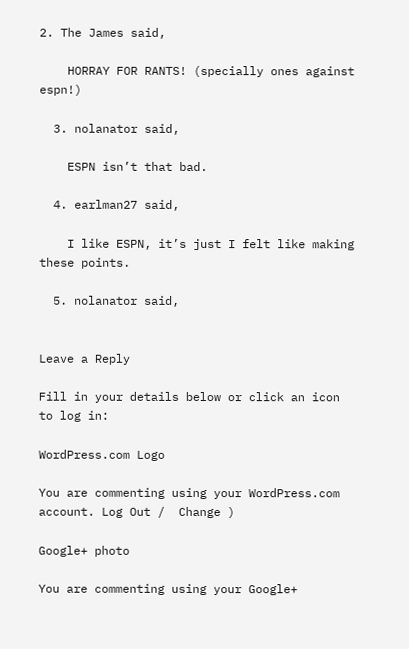2. The James said,

    HORRAY FOR RANTS! (specially ones against espn!)

  3. nolanator said,

    ESPN isn’t that bad.

  4. earlman27 said,

    I like ESPN, it’s just I felt like making these points.

  5. nolanator said,


Leave a Reply

Fill in your details below or click an icon to log in:

WordPress.com Logo

You are commenting using your WordPress.com account. Log Out /  Change )

Google+ photo

You are commenting using your Google+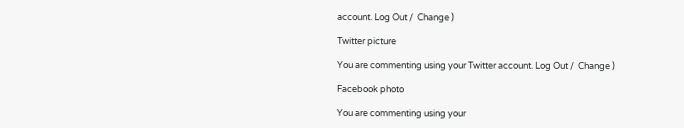account. Log Out /  Change )

Twitter picture

You are commenting using your Twitter account. Log Out /  Change )

Facebook photo

You are commenting using your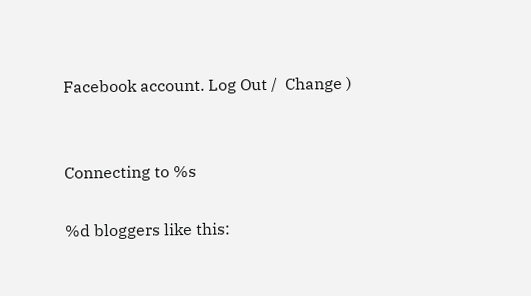Facebook account. Log Out /  Change )


Connecting to %s

%d bloggers like this: